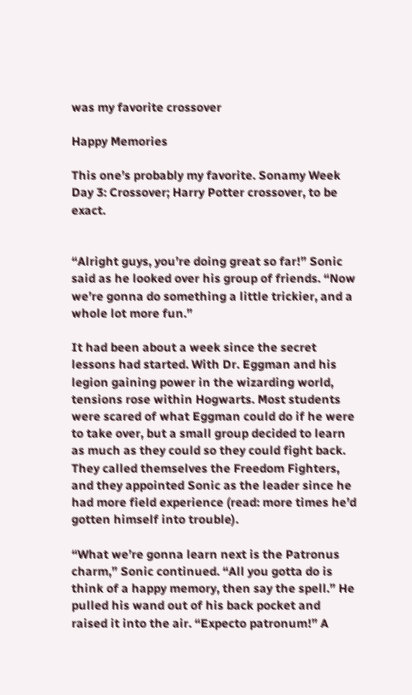was my favorite crossover

Happy Memories

This one’s probably my favorite. Sonamy Week Day 3: Crossover; Harry Potter crossover, to be exact.


“Alright guys, you’re doing great so far!” Sonic said as he looked over his group of friends. “Now we’re gonna do something a little trickier, and a whole lot more fun.”

It had been about a week since the secret lessons had started. With Dr. Eggman and his legion gaining power in the wizarding world, tensions rose within Hogwarts. Most students were scared of what Eggman could do if he were to take over, but a small group decided to learn as much as they could so they could fight back. They called themselves the Freedom Fighters, and they appointed Sonic as the leader since he had more field experience (read: more times he’d gotten himself into trouble).

“What we’re gonna learn next is the Patronus charm,” Sonic continued. “All you gotta do is think of a happy memory, then say the spell.” He pulled his wand out of his back pocket and raised it into the air. “Expecto patronum!” A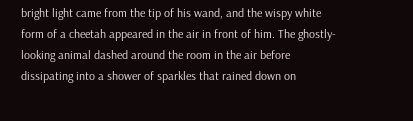bright light came from the tip of his wand, and the wispy white form of a cheetah appeared in the air in front of him. The ghostly-looking animal dashed around the room in the air before dissipating into a shower of sparkles that rained down on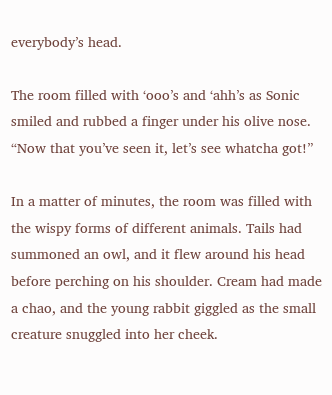everybody’s head.

The room filled with ‘ooo’s and ‘ahh’s as Sonic smiled and rubbed a finger under his olive nose. “Now that you’ve seen it, let’s see whatcha got!”

In a matter of minutes, the room was filled with the wispy forms of different animals. Tails had summoned an owl, and it flew around his head before perching on his shoulder. Cream had made a chao, and the young rabbit giggled as the small creature snuggled into her cheek.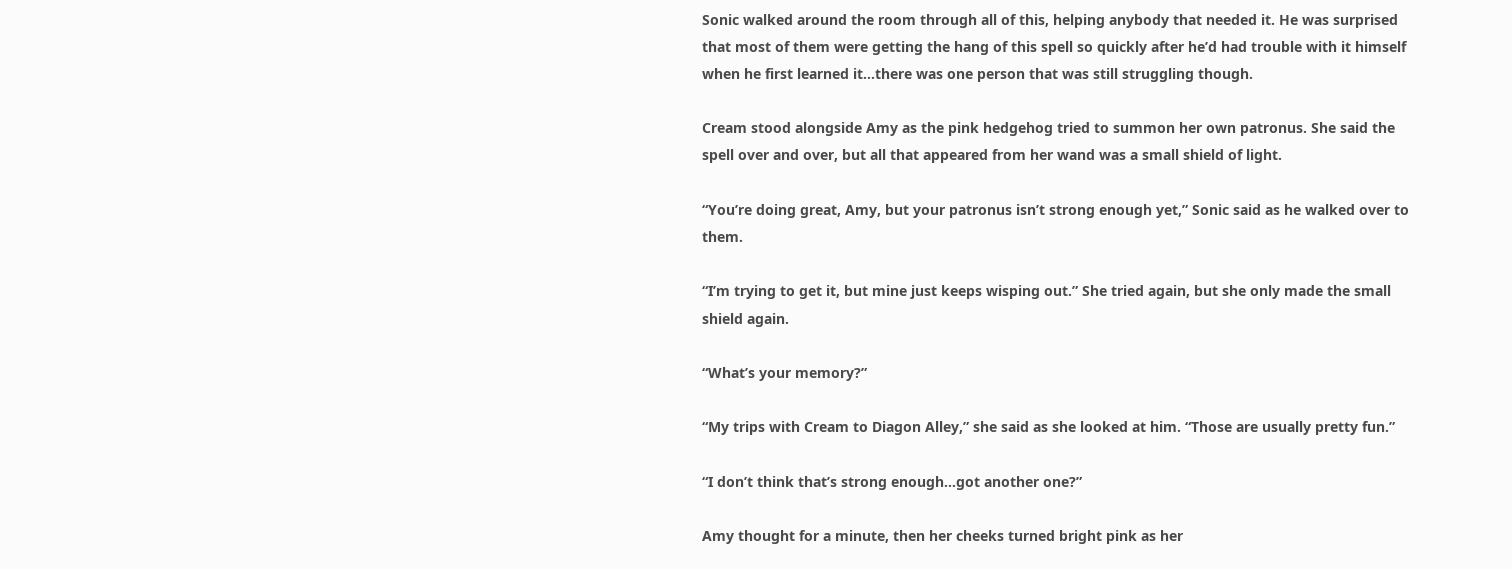Sonic walked around the room through all of this, helping anybody that needed it. He was surprised that most of them were getting the hang of this spell so quickly after he’d had trouble with it himself when he first learned it…there was one person that was still struggling though.

Cream stood alongside Amy as the pink hedgehog tried to summon her own patronus. She said the spell over and over, but all that appeared from her wand was a small shield of light.

“You’re doing great, Amy, but your patronus isn’t strong enough yet,” Sonic said as he walked over to them.

“I’m trying to get it, but mine just keeps wisping out.” She tried again, but she only made the small shield again.

“What’s your memory?”

“My trips with Cream to Diagon Alley,” she said as she looked at him. “Those are usually pretty fun.”

“I don’t think that’s strong enough…got another one?”

Amy thought for a minute, then her cheeks turned bright pink as her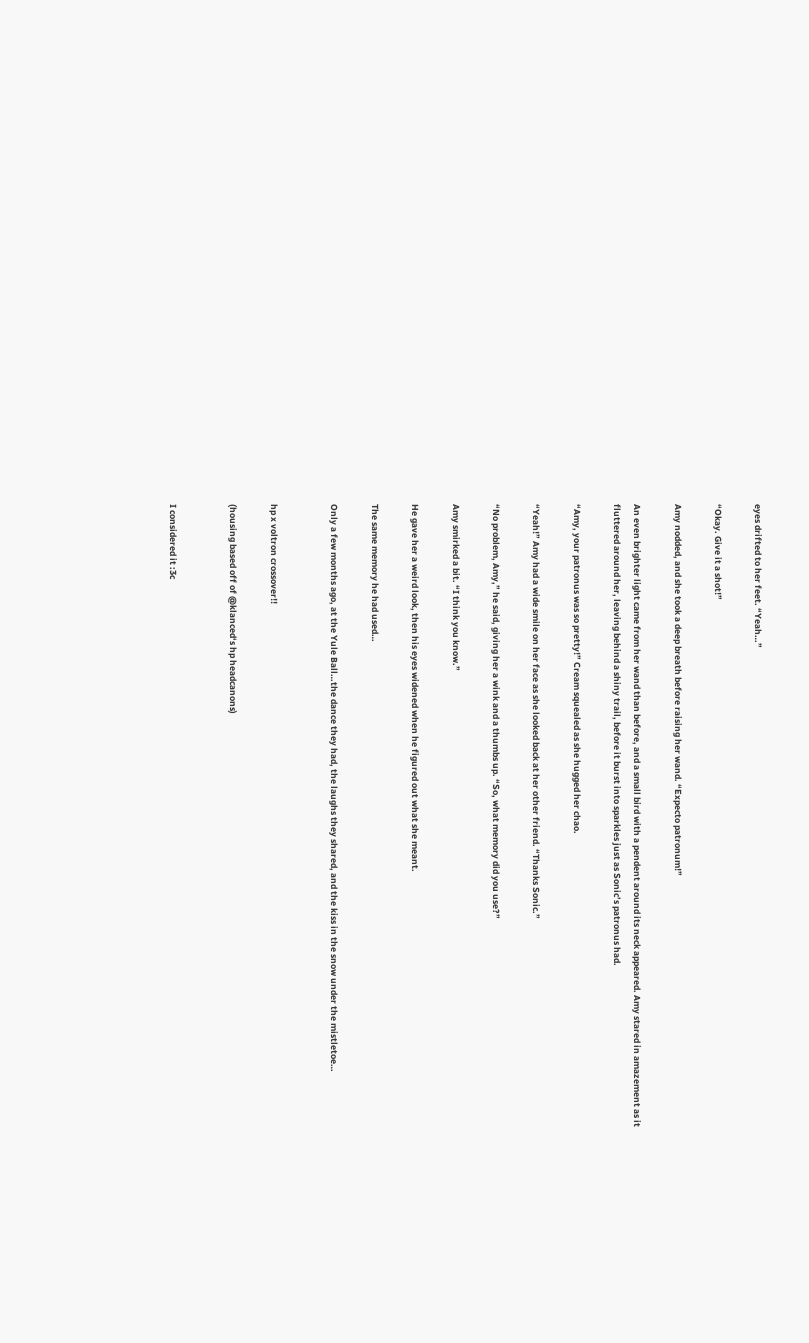eyes drifted to her feet. “Yeah…”

“Okay. Give it a shot!”

Amy nodded, and she took a deep breath before raising her wand. “Expecto patronum!”

An even brighter light came from her wand than before, and a small bird with a pendent around its neck appeared. Amy stared in amazement as it fluttered around her, leaving behind a shiny trail, before it burst into sparkles just as Sonic’s patronus had.

“Amy, your patronus was so pretty!” Cream squealed as she hugged her chao.

“Yeah!” Amy had a wide smile on her face as she looked back at her other friend. “Thanks Sonic.”

“No problem, Amy,” he said, giving her a wink and a thumbs up. “So, what memory did you use?”

Amy smirked a bit. “I think you know.”

He gave her a weird look, then his eyes widened when he figured out what she meant.

The same memory he had used…

Only a few months ago, at the Yule Ball…the dance they had, the laughs they shared, and the kiss in the snow under the mistletoe…


hp x voltron crossover!!

(housing based off of @klanced‘s hp headcanons)


I considered it :3c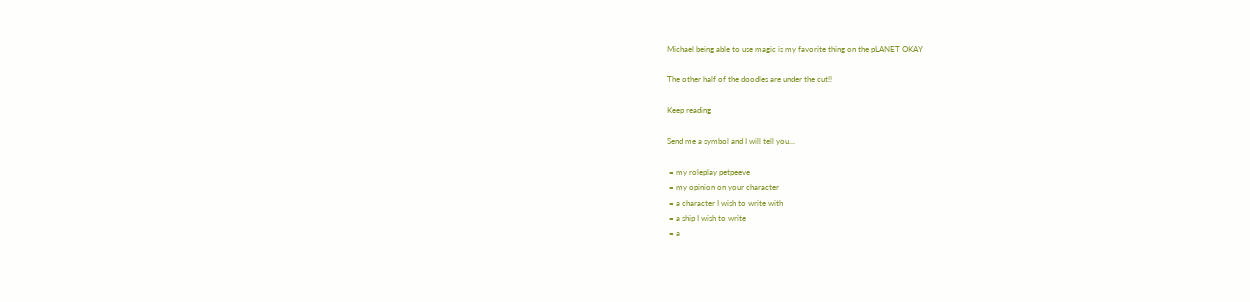Michael being able to use magic is my favorite thing on the pLANET OKAY

The other half of the doodles are under the cut!!

Keep reading

Send me a symbol and I will tell you…

 = my roleplay petpeeve
 = my opinion on your character
 = a character I wish to write with
 = a ship I wish to write
 = a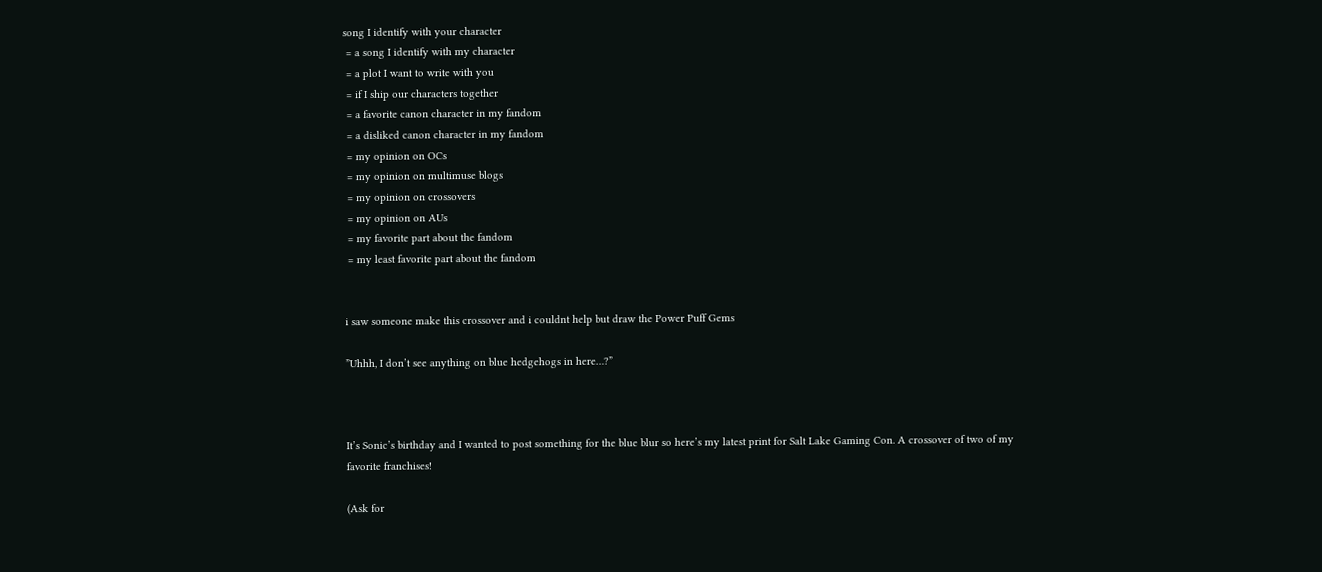song I identify with your character
 = a song I identify with my character
 = a plot I want to write with you
 = if I ship our characters together
 = a favorite canon character in my fandom
 = a disliked canon character in my fandom
 = my opinion on OCs
 = my opinion on multimuse blogs
 = my opinion on crossovers
 = my opinion on AUs
 = my favorite part about the fandom
 = my least favorite part about the fandom


i saw someone make this crossover and i couldnt help but draw the Power Puff Gems

”Uhhh, I don’t see anything on blue hedgehogs in here…?”



It’s Sonic’s birthday and I wanted to post something for the blue blur so here’s my latest print for Salt Lake Gaming Con. A crossover of two of my favorite franchises!

(Ask for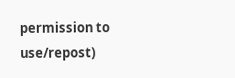permission to use/repost)